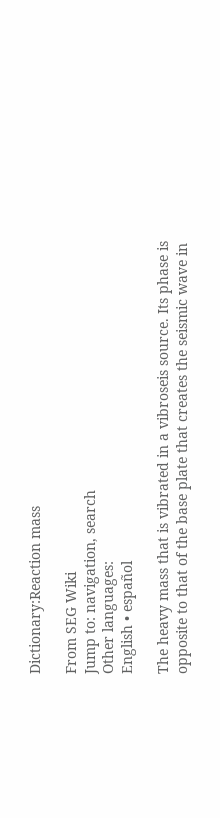Dictionary:Reaction mass

From SEG Wiki
Jump to: navigation, search
Other languages:
English • español

The heavy mass that is vibrated in a vibroseis source. Its phase is opposite to that of the base plate that creates the seismic wave in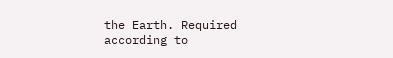the Earth. Required according to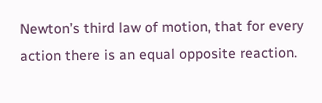Newton’s third law of motion, that for every action there is an equal opposite reaction.